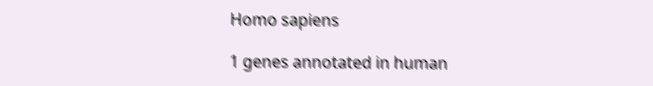Homo sapiens

1 genes annotated in human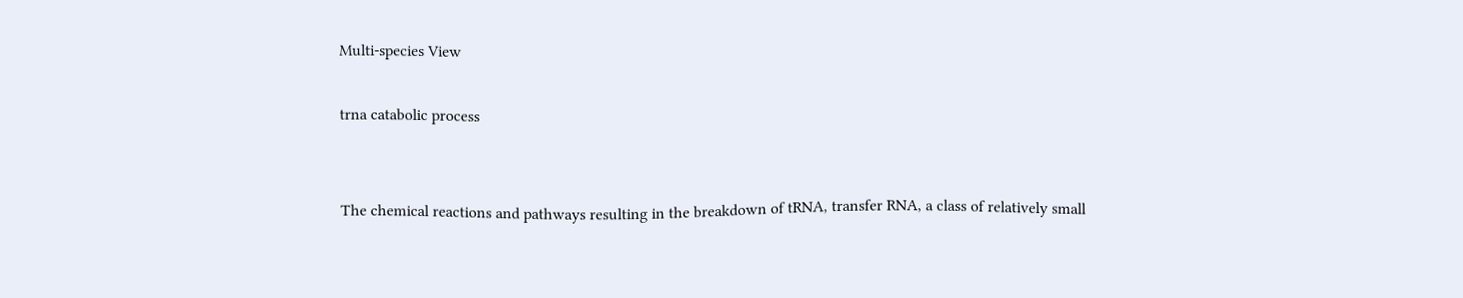Multi-species View

trna catabolic process


The chemical reactions and pathways resulting in the breakdown of tRNA, transfer RNA, a class of relatively small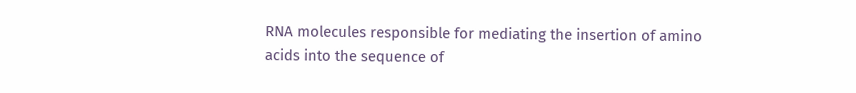RNA molecules responsible for mediating the insertion of amino acids into the sequence of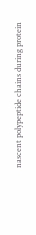nascent polypeptide chains during protein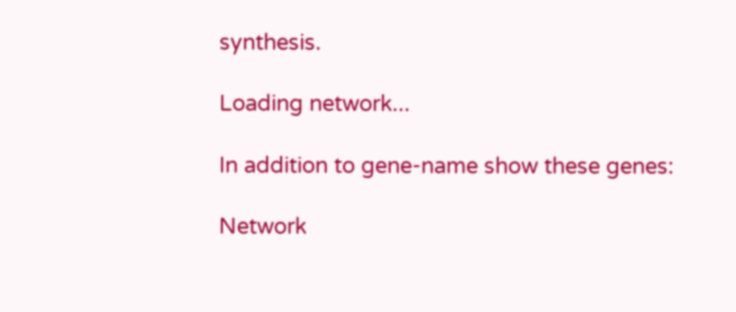synthesis.

Loading network...

In addition to gene-name show these genes:

Network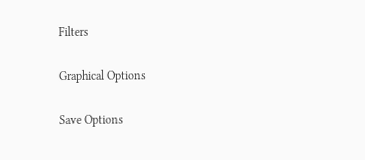Filters

Graphical Options

Save Options